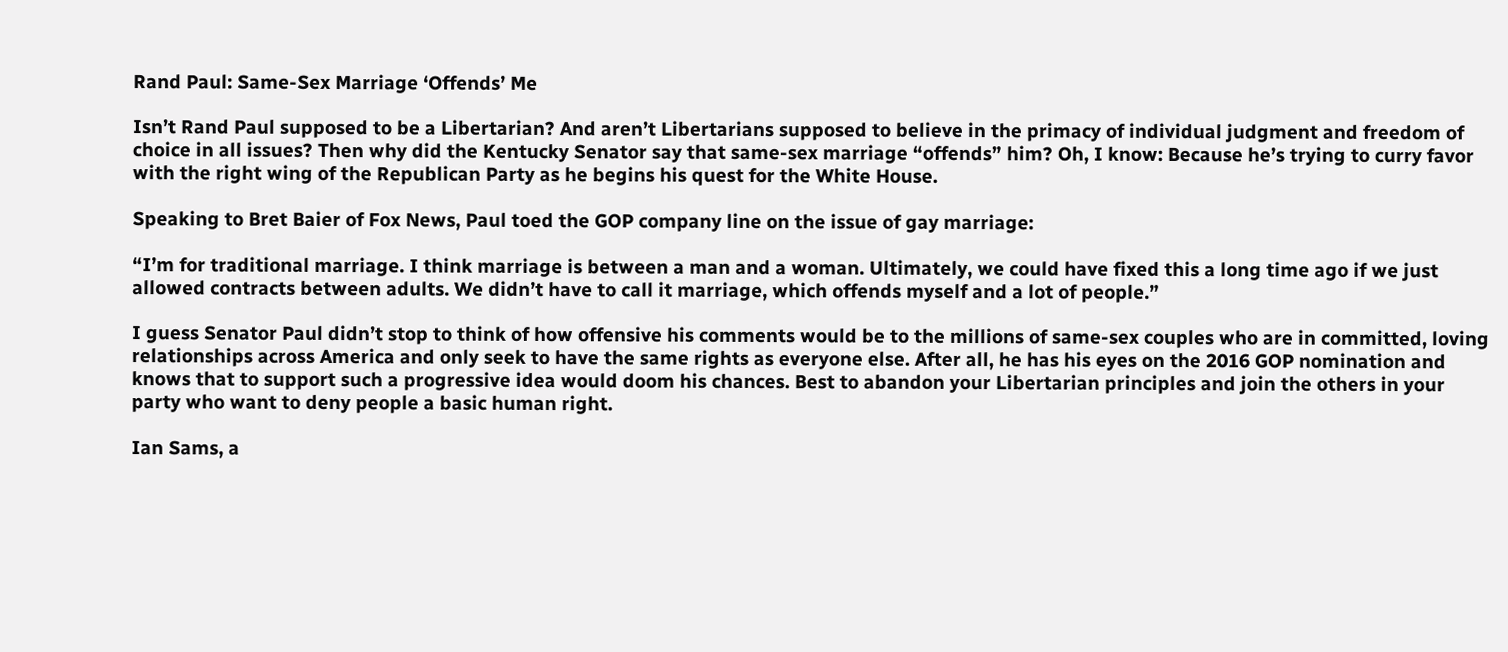Rand Paul: Same-Sex Marriage ‘Offends’ Me

Isn’t Rand Paul supposed to be a Libertarian? And aren’t Libertarians supposed to believe in the primacy of individual judgment and freedom of choice in all issues? Then why did the Kentucky Senator say that same-sex marriage “offends” him? Oh, I know: Because he’s trying to curry favor with the right wing of the Republican Party as he begins his quest for the White House.

Speaking to Bret Baier of Fox News, Paul toed the GOP company line on the issue of gay marriage:

“I’m for traditional marriage. I think marriage is between a man and a woman. Ultimately, we could have fixed this a long time ago if we just allowed contracts between adults. We didn’t have to call it marriage, which offends myself and a lot of people.”

I guess Senator Paul didn’t stop to think of how offensive his comments would be to the millions of same-sex couples who are in committed, loving relationships across America and only seek to have the same rights as everyone else. After all, he has his eyes on the 2016 GOP nomination and knows that to support such a progressive idea would doom his chances. Best to abandon your Libertarian principles and join the others in your party who want to deny people a basic human right.

Ian Sams, a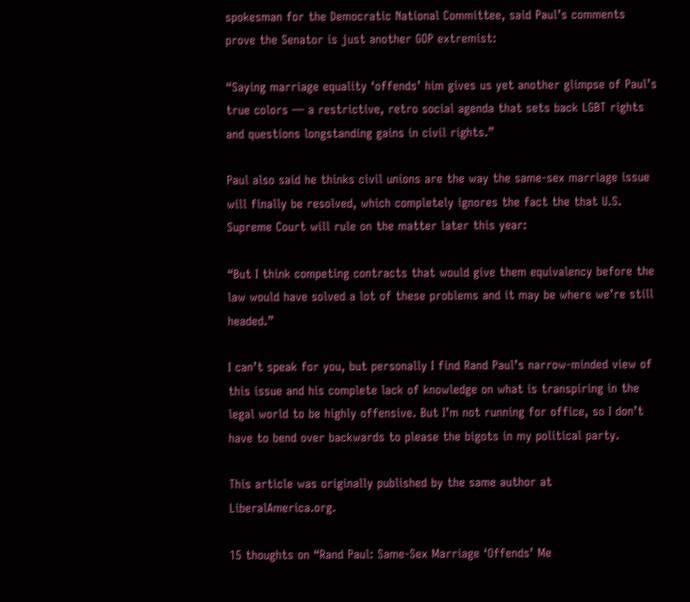spokesman for the Democratic National Committee, said Paul’s comments prove the Senator is just another GOP extremist:

“Saying marriage equality ‘offends’ him gives us yet another glimpse of Paul’s true colors — a restrictive, retro social agenda that sets back LGBT rights and questions longstanding gains in civil rights.”

Paul also said he thinks civil unions are the way the same-sex marriage issue will finally be resolved, which completely ignores the fact the that U.S. Supreme Court will rule on the matter later this year:

“But I think competing contracts that would give them equivalency before the law would have solved a lot of these problems and it may be where we’re still headed.”

I can’t speak for you, but personally I find Rand Paul’s narrow-minded view of this issue and his complete lack of knowledge on what is transpiring in the legal world to be highly offensive. But I’m not running for office, so I don’t have to bend over backwards to please the bigots in my political party.

This article was originally published by the same author at LiberalAmerica.org.

15 thoughts on “Rand Paul: Same-Sex Marriage ‘Offends’ Me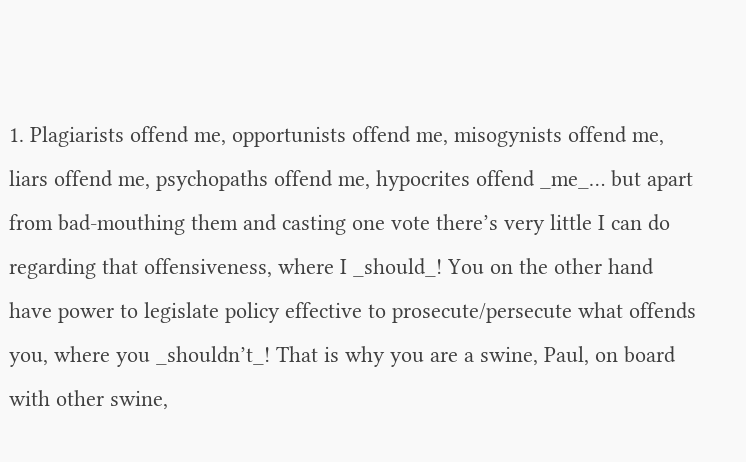1. Plagiarists offend me, opportunists offend me, misogynists offend me, liars offend me, psychopaths offend me, hypocrites offend _me_… but apart from bad-mouthing them and casting one vote there’s very little I can do regarding that offensiveness, where I _should_! You on the other hand have power to legislate policy effective to prosecute/persecute what offends you, where you _shouldn’t_! That is why you are a swine, Paul, on board with other swine,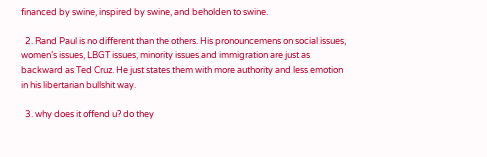financed by swine, inspired by swine, and beholden to swine.

  2. Rand Paul is no different than the others. His pronouncemens on social issues, women’s issues, LBGT issues, minority issues and immigration are just as backward as Ted Cruz. He just states them with more authority and less emotion in his libertarian bullshit way.

  3. why does it offend u? do they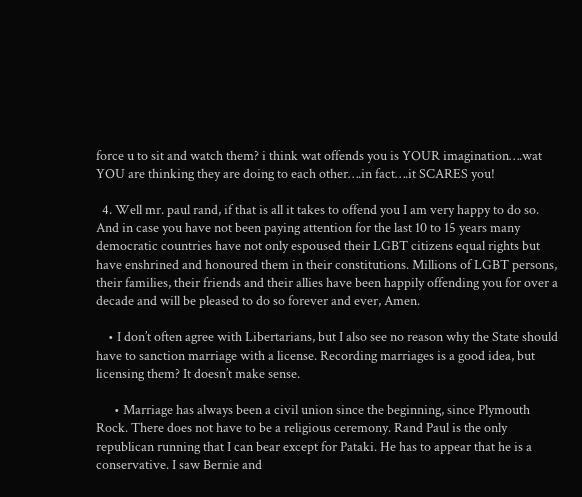force u to sit and watch them? i think wat offends you is YOUR imagination….wat YOU are thinking they are doing to each other….in fact….it SCARES you!

  4. Well mr. paul rand, if that is all it takes to offend you I am very happy to do so. And in case you have not been paying attention for the last 10 to 15 years many democratic countries have not only espoused their LGBT citizens equal rights but have enshrined and honoured them in their constitutions. Millions of LGBT persons, their families, their friends and their allies have been happily offending you for over a decade and will be pleased to do so forever and ever, Amen.

    • I don’t often agree with Libertarians, but I also see no reason why the State should have to sanction marriage with a license. Recording marriages is a good idea, but licensing them? It doesn’t make sense.

      • Marriage has always been a civil union since the beginning, since Plymouth Rock. There does not have to be a religious ceremony. Rand Paul is the only republican running that I can bear except for Pataki. He has to appear that he is a conservative. I saw Bernie and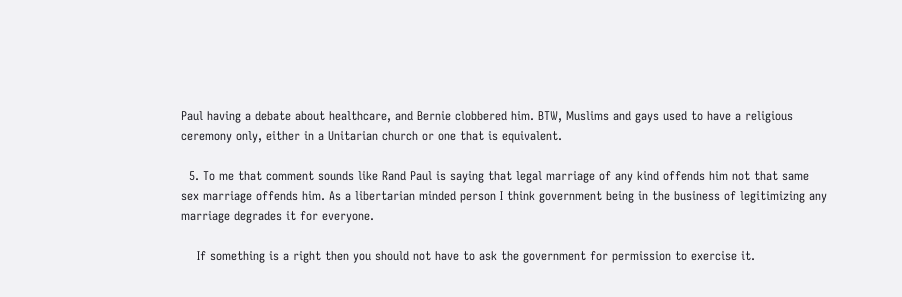Paul having a debate about healthcare, and Bernie clobbered him. BTW, Muslims and gays used to have a religious ceremony only, either in a Unitarian church or one that is equivalent.

  5. To me that comment sounds like Rand Paul is saying that legal marriage of any kind offends him not that same sex marriage offends him. As a libertarian minded person I think government being in the business of legitimizing any marriage degrades it for everyone.

    If something is a right then you should not have to ask the government for permission to exercise it.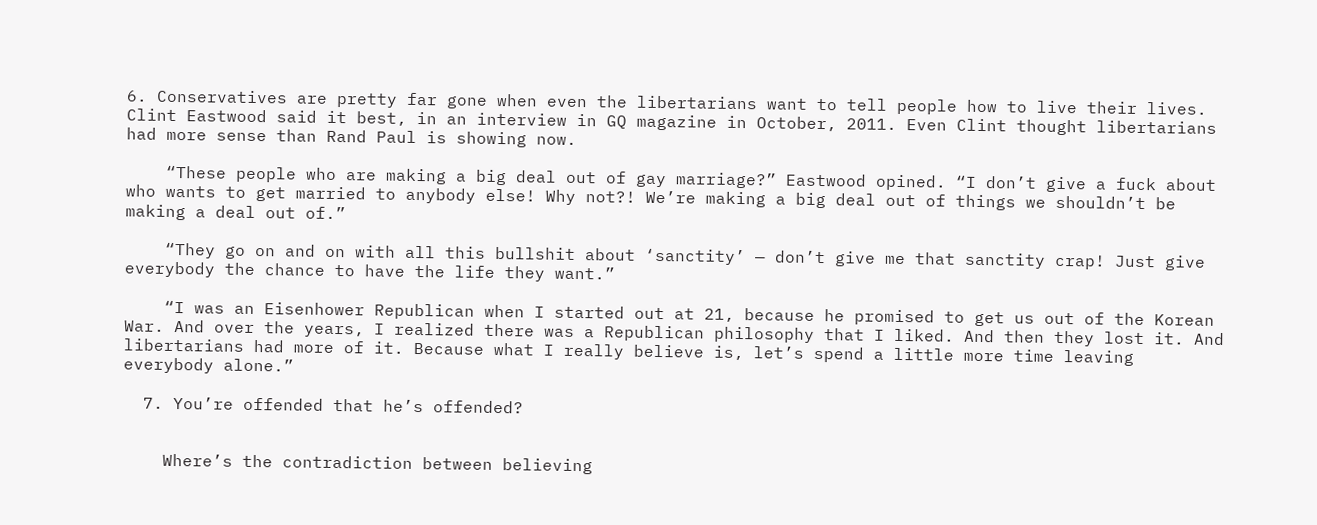6. Conservatives are pretty far gone when even the libertarians want to tell people how to live their lives. Clint Eastwood said it best, in an interview in GQ magazine in October, 2011. Even Clint thought libertarians had more sense than Rand Paul is showing now.

    “These people who are making a big deal out of gay marriage?” Eastwood opined. “I don’t give a fuck about who wants to get married to anybody else! Why not?! We’re making a big deal out of things we shouldn’t be making a deal out of.”

    “They go on and on with all this bullshit about ‘sanctity’ — don’t give me that sanctity crap! Just give everybody the chance to have the life they want.”

    “I was an Eisenhower Republican when I started out at 21, because he promised to get us out of the Korean War. And over the years, I realized there was a Republican philosophy that I liked. And then they lost it. And libertarians had more of it. Because what I really believe is, let’s spend a little more time leaving everybody alone.”

  7. You’re offended that he’s offended?


    Where’s the contradiction between believing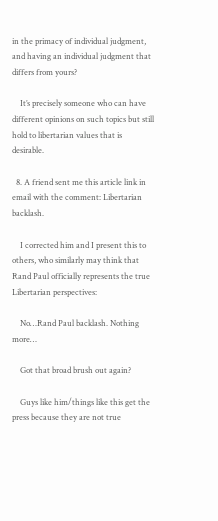in the primacy of individual judgment, and having an individual judgment that differs from yours?

    It’s precisely someone who can have different opinions on such topics but still hold to libertarian values that is desirable.

  8. A friend sent me this article link in email with the comment: Libertarian backlash.

    I corrected him and I present this to others, who similarly may think that Rand Paul officially represents the true Libertarian perspectives:

    No…Rand Paul backlash. Nothing more…

    Got that broad brush out again?

    Guys like him/things like this get the press because they are not true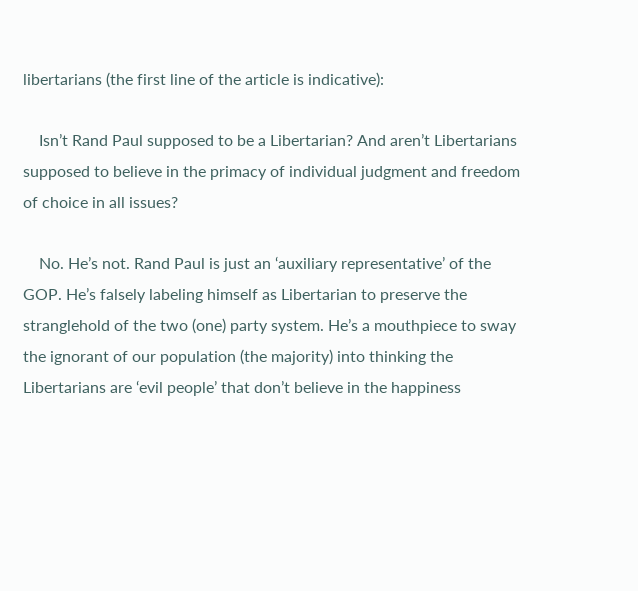libertarians (the first line of the article is indicative):

    Isn’t Rand Paul supposed to be a Libertarian? And aren’t Libertarians supposed to believe in the primacy of individual judgment and freedom of choice in all issues?

    No. He’s not. Rand Paul is just an ‘auxiliary representative’ of the GOP. He’s falsely labeling himself as Libertarian to preserve the stranglehold of the two (one) party system. He’s a mouthpiece to sway the ignorant of our population (the majority) into thinking the Libertarians are ‘evil people’ that don’t believe in the happiness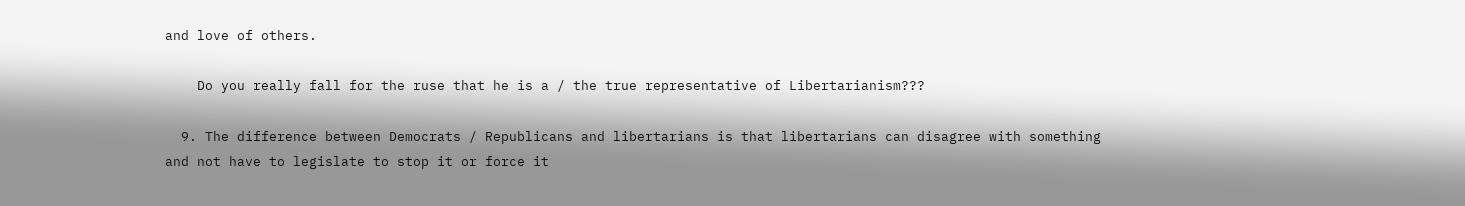and love of others.

    Do you really fall for the ruse that he is a / the true representative of Libertarianism???

  9. The difference between Democrats / Republicans and libertarians is that libertarians can disagree with something and not have to legislate to stop it or force it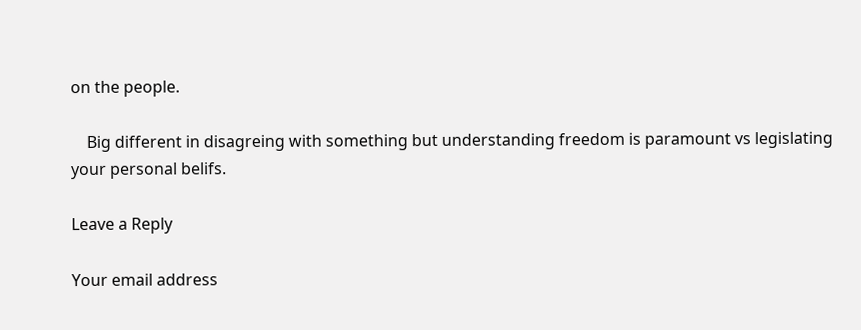on the people.

    Big different in disagreing with something but understanding freedom is paramount vs legislating your personal belifs.

Leave a Reply

Your email address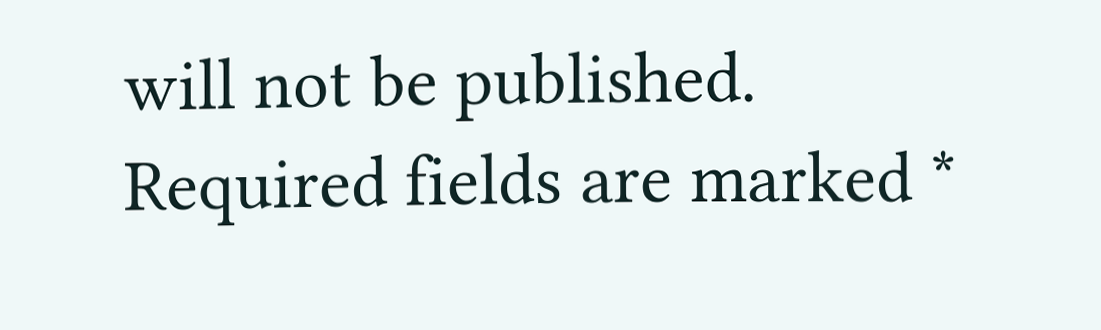will not be published. Required fields are marked *